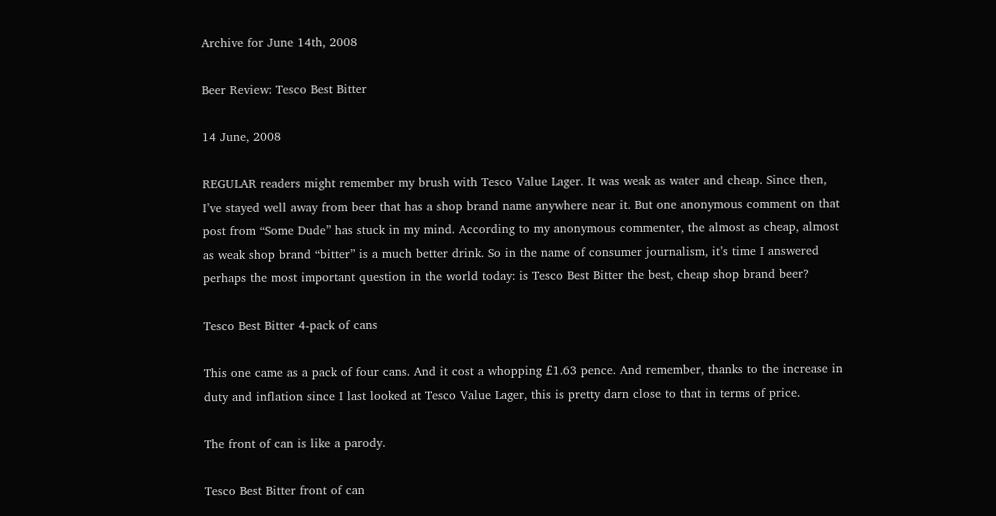Archive for June 14th, 2008

Beer Review: Tesco Best Bitter

14 June, 2008

REGULAR readers might remember my brush with Tesco Value Lager. It was weak as water and cheap. Since then, I’ve stayed well away from beer that has a shop brand name anywhere near it. But one anonymous comment on that post from “Some Dude” has stuck in my mind. According to my anonymous commenter, the almost as cheap, almost as weak shop brand “bitter” is a much better drink. So in the name of consumer journalism, it’s time I answered perhaps the most important question in the world today: is Tesco Best Bitter the best, cheap shop brand beer?

Tesco Best Bitter 4-pack of cans

This one came as a pack of four cans. And it cost a whopping £1.63 pence. And remember, thanks to the increase in duty and inflation since I last looked at Tesco Value Lager, this is pretty darn close to that in terms of price.

The front of can is like a parody.

Tesco Best Bitter front of can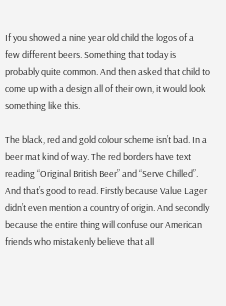If you showed a nine year old child the logos of a few different beers. Something that today is probably quite common. And then asked that child to come up with a design all of their own, it would look something like this.

The black, red and gold colour scheme isn’t bad. In a beer mat kind of way. The red borders have text reading “Original British Beer” and “Serve Chilled”. And that’s good to read. Firstly because Value Lager didn’t even mention a country of origin. And secondly because the entire thing will confuse our American friends who mistakenly believe that all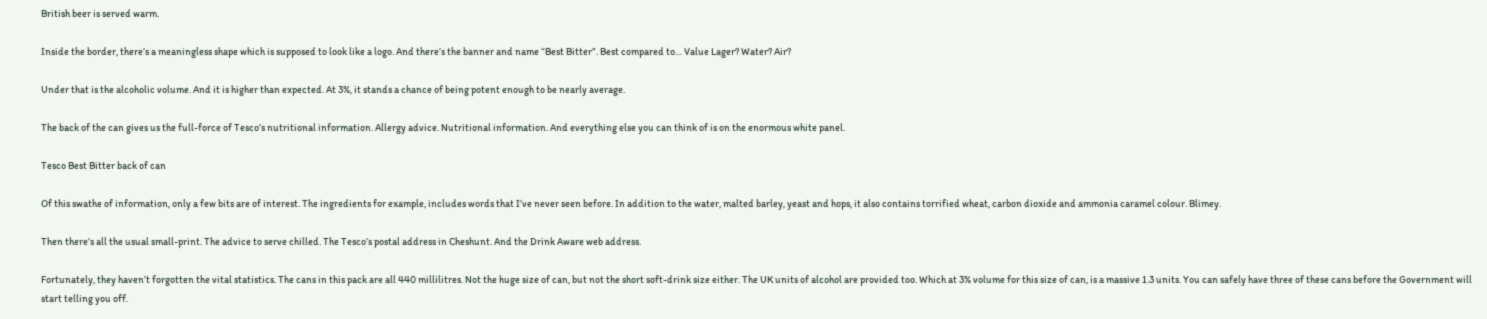British beer is served warm.

Inside the border, there’s a meaningless shape which is supposed to look like a logo. And there’s the banner and name “Best Bitter”. Best compared to… Value Lager? Water? Air?

Under that is the alcoholic volume. And it is higher than expected. At 3%, it stands a chance of being potent enough to be nearly average.

The back of the can gives us the full-force of Tesco’s nutritional information. Allergy advice. Nutritional information. And everything else you can think of is on the enormous white panel.

Tesco Best Bitter back of can

Of this swathe of information, only a few bits are of interest. The ingredients for example, includes words that I’ve never seen before. In addition to the water, malted barley, yeast and hops, it also contains torrified wheat, carbon dioxide and ammonia caramel colour. Blimey.

Then there’s all the usual small-print. The advice to serve chilled. The Tesco’s postal address in Cheshunt. And the Drink Aware web address.

Fortunately, they haven’t forgotten the vital statistics. The cans in this pack are all 440 millilitres. Not the huge size of can, but not the short soft-drink size either. The UK units of alcohol are provided too. Which at 3% volume for this size of can, is a massive 1.3 units. You can safely have three of these cans before the Government will start telling you off.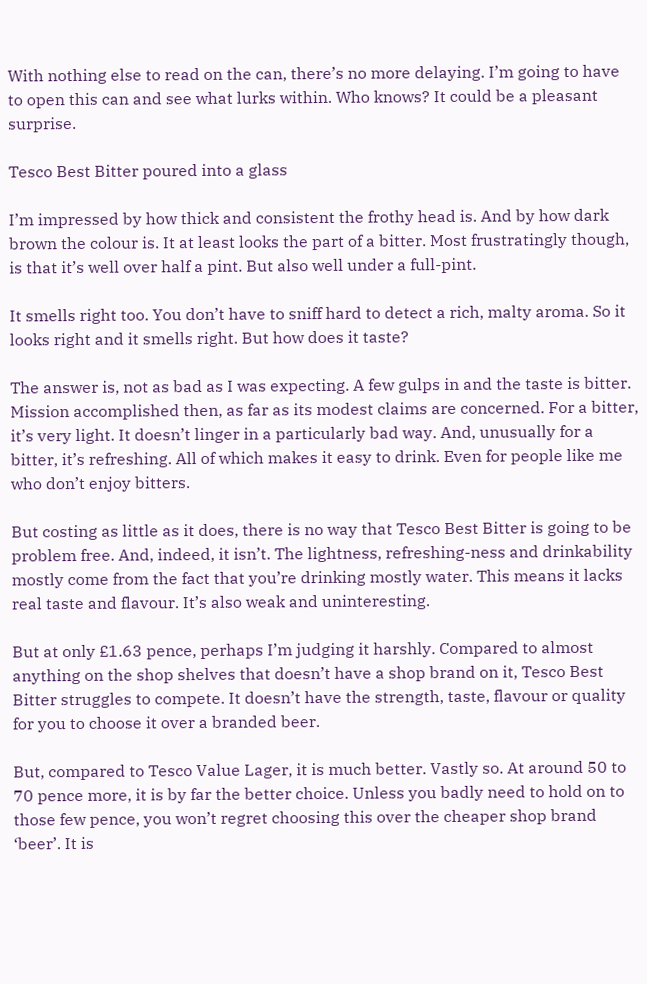With nothing else to read on the can, there’s no more delaying. I’m going to have to open this can and see what lurks within. Who knows? It could be a pleasant surprise.

Tesco Best Bitter poured into a glass

I’m impressed by how thick and consistent the frothy head is. And by how dark brown the colour is. It at least looks the part of a bitter. Most frustratingly though, is that it’s well over half a pint. But also well under a full-pint.

It smells right too. You don’t have to sniff hard to detect a rich, malty aroma. So it looks right and it smells right. But how does it taste?

The answer is, not as bad as I was expecting. A few gulps in and the taste is bitter. Mission accomplished then, as far as its modest claims are concerned. For a bitter, it’s very light. It doesn’t linger in a particularly bad way. And, unusually for a bitter, it’s refreshing. All of which makes it easy to drink. Even for people like me who don’t enjoy bitters.

But costing as little as it does, there is no way that Tesco Best Bitter is going to be problem free. And, indeed, it isn’t. The lightness, refreshing-ness and drinkability mostly come from the fact that you’re drinking mostly water. This means it lacks real taste and flavour. It’s also weak and uninteresting.

But at only £1.63 pence, perhaps I’m judging it harshly. Compared to almost anything on the shop shelves that doesn’t have a shop brand on it, Tesco Best Bitter struggles to compete. It doesn’t have the strength, taste, flavour or quality for you to choose it over a branded beer.

But, compared to Tesco Value Lager, it is much better. Vastly so. At around 50 to 70 pence more, it is by far the better choice. Unless you badly need to hold on to those few pence, you won’t regret choosing this over the cheaper shop brand ‘beer’. It is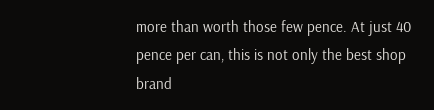more than worth those few pence. At just 40 pence per can, this is not only the best shop brand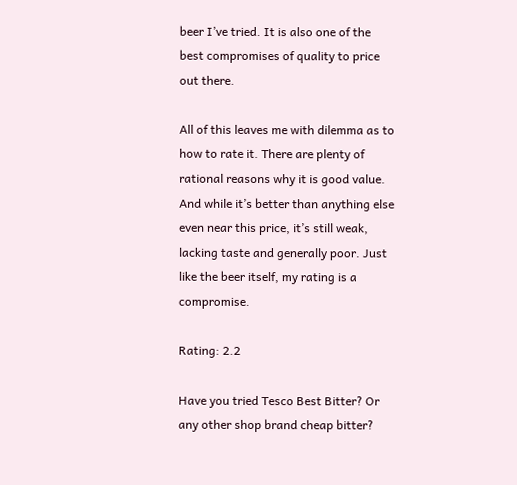beer I’ve tried. It is also one of the best compromises of quality to price out there.

All of this leaves me with dilemma as to how to rate it. There are plenty of rational reasons why it is good value. And while it’s better than anything else even near this price, it’s still weak, lacking taste and generally poor. Just like the beer itself, my rating is a compromise.

Rating: 2.2

Have you tried Tesco Best Bitter? Or any other shop brand cheap bitter?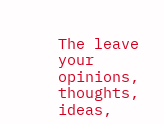The leave your opinions, thoughts, ideas,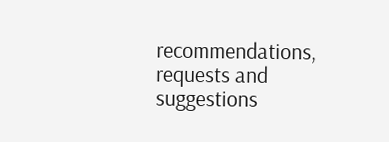recommendations, requests and suggestions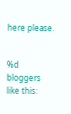here please.


%d bloggers like this: